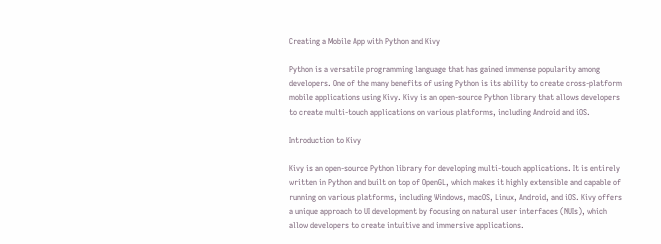Creating a Mobile App with Python and Kivy

Python is a versatile programming language that has gained immense popularity among developers. One of the many benefits of using Python is its ability to create cross-platform mobile applications using Kivy. Kivy is an open-source Python library that allows developers to create multi-touch applications on various platforms, including Android and iOS.

Introduction to Kivy

Kivy is an open-source Python library for developing multi-touch applications. It is entirely written in Python and built on top of OpenGL, which makes it highly extensible and capable of running on various platforms, including Windows, macOS, Linux, Android, and iOS. Kivy offers a unique approach to UI development by focusing on natural user interfaces (NUIs), which allow developers to create intuitive and immersive applications.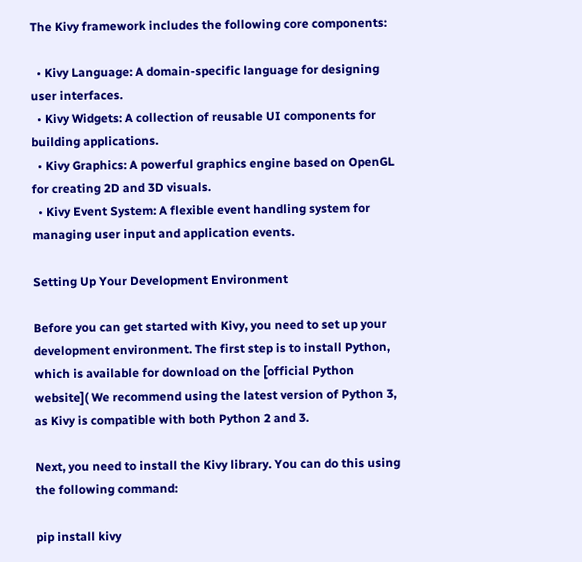The Kivy framework includes the following core components:

  • Kivy Language: A domain-specific language for designing user interfaces.
  • Kivy Widgets: A collection of reusable UI components for building applications.
  • Kivy Graphics: A powerful graphics engine based on OpenGL for creating 2D and 3D visuals.
  • Kivy Event System: A flexible event handling system for managing user input and application events.

Setting Up Your Development Environment

Before you can get started with Kivy, you need to set up your development environment. The first step is to install Python, which is available for download on the [official Python website]( We recommend using the latest version of Python 3, as Kivy is compatible with both Python 2 and 3.

Next, you need to install the Kivy library. You can do this using the following command:

pip install kivy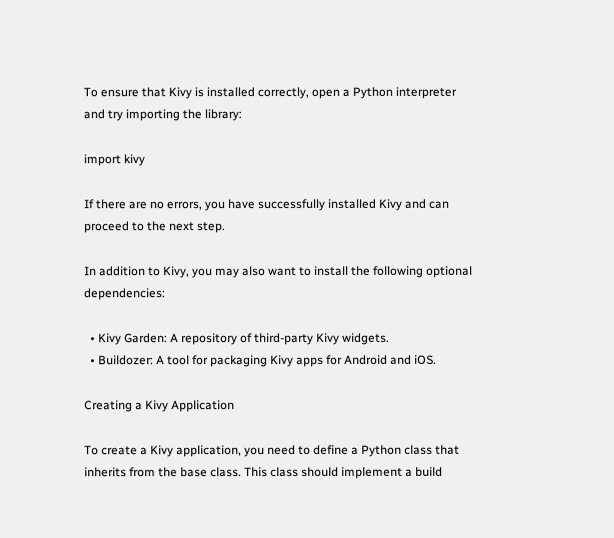To ensure that Kivy is installed correctly, open a Python interpreter and try importing the library:

import kivy

If there are no errors, you have successfully installed Kivy and can proceed to the next step.

In addition to Kivy, you may also want to install the following optional dependencies:

  • Kivy Garden: A repository of third-party Kivy widgets.
  • Buildozer: A tool for packaging Kivy apps for Android and iOS.

Creating a Kivy Application

To create a Kivy application, you need to define a Python class that inherits from the base class. This class should implement a build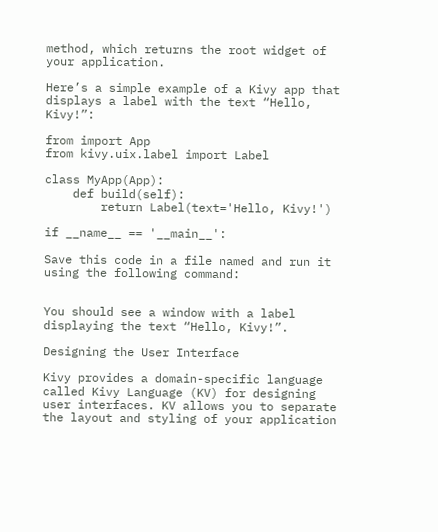method, which returns the root widget of your application.

Here’s a simple example of a Kivy app that displays a label with the text “Hello, Kivy!”:

from import App
from kivy.uix.label import Label

class MyApp(App):
    def build(self):
        return Label(text='Hello, Kivy!')

if __name__ == '__main__':

Save this code in a file named and run it using the following command:


You should see a window with a label displaying the text “Hello, Kivy!”.

Designing the User Interface

Kivy provides a domain-specific language called Kivy Language (KV) for designing user interfaces. KV allows you to separate the layout and styling of your application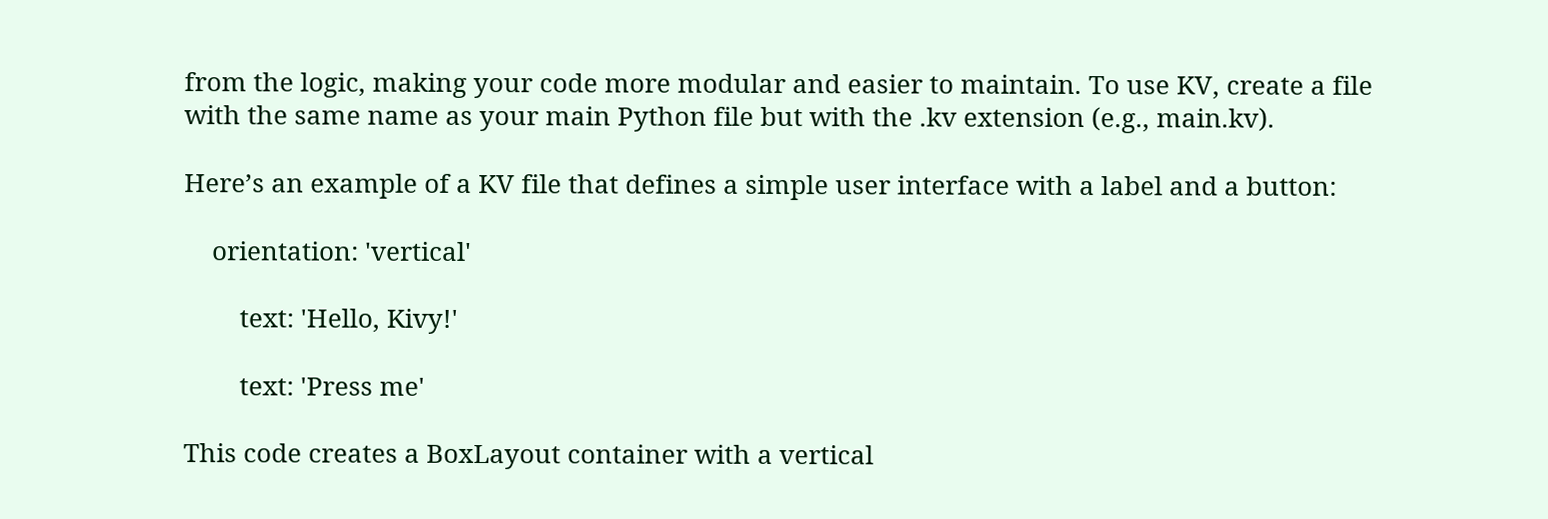from the logic, making your code more modular and easier to maintain. To use KV, create a file with the same name as your main Python file but with the .kv extension (e.g., main.kv).

Here’s an example of a KV file that defines a simple user interface with a label and a button:

    orientation: 'vertical'

        text: 'Hello, Kivy!'

        text: 'Press me'

This code creates a BoxLayout container with a vertical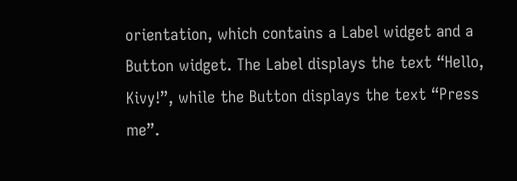orientation, which contains a Label widget and a Button widget. The Label displays the text “Hello, Kivy!”, while the Button displays the text “Press me”.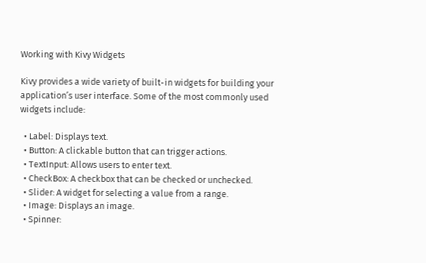Working with Kivy Widgets

Kivy provides a wide variety of built-in widgets for building your application’s user interface. Some of the most commonly used widgets include:

  • Label: Displays text.
  • Button: A clickable button that can trigger actions.
  • TextInput: Allows users to enter text.
  • CheckBox: A checkbox that can be checked or unchecked.
  • Slider: A widget for selecting a value from a range.
  • Image: Displays an image.
  • Spinner: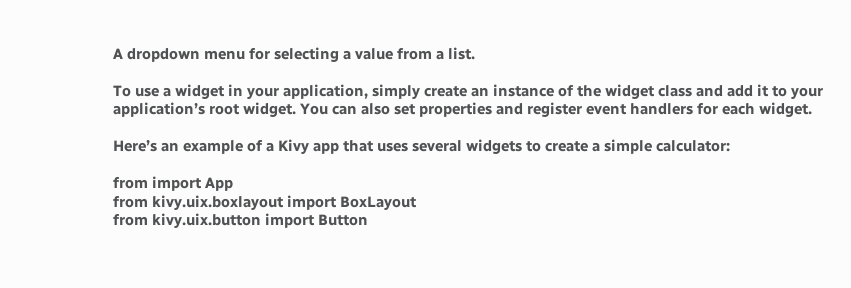A dropdown menu for selecting a value from a list.

To use a widget in your application, simply create an instance of the widget class and add it to your application’s root widget. You can also set properties and register event handlers for each widget.

Here’s an example of a Kivy app that uses several widgets to create a simple calculator:

from import App
from kivy.uix.boxlayout import BoxLayout
from kivy.uix.button import Button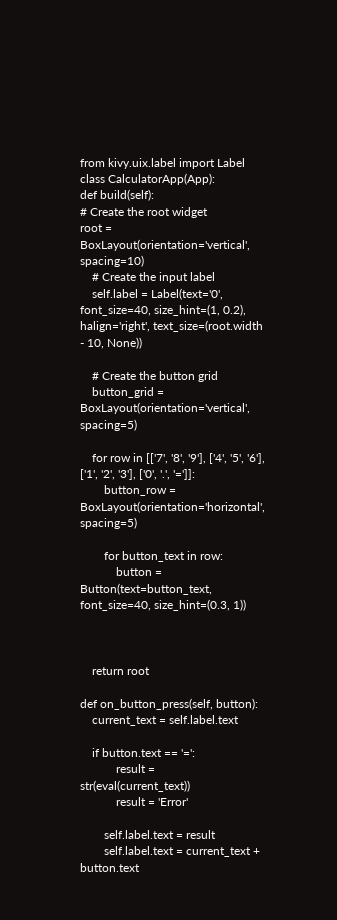from kivy.uix.label import Label
class CalculatorApp(App):
def build(self):
# Create the root widget
root = BoxLayout(orientation='vertical', spacing=10)
    # Create the input label
    self.label = Label(text='0', font_size=40, size_hint=(1, 0.2), halign='right', text_size=(root.width - 10, None))

    # Create the button grid
    button_grid = BoxLayout(orientation='vertical', spacing=5)

    for row in [['7', '8', '9'], ['4', '5', '6'], ['1', '2', '3'], ['0', '.', '=']]:
        button_row = BoxLayout(orientation='horizontal', spacing=5)

        for button_text in row:
            button = Button(text=button_text, font_size=40, size_hint=(0.3, 1))



    return root

def on_button_press(self, button):
    current_text = self.label.text

    if button.text == '=':
            result = str(eval(current_text))
            result = 'Error'

        self.label.text = result
        self.label.text = current_text + button.text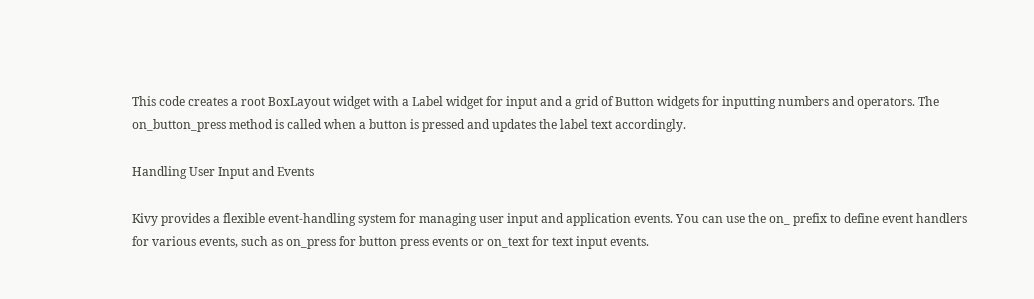This code creates a root BoxLayout widget with a Label widget for input and a grid of Button widgets for inputting numbers and operators. The on_button_press method is called when a button is pressed and updates the label text accordingly.

Handling User Input and Events

Kivy provides a flexible event-handling system for managing user input and application events. You can use the on_ prefix to define event handlers for various events, such as on_press for button press events or on_text for text input events.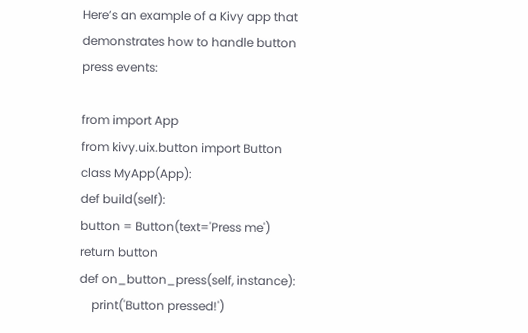Here’s an example of a Kivy app that demonstrates how to handle button press events:

from import App
from kivy.uix.button import Button
class MyApp(App):
def build(self):
button = Button(text='Press me')
return button
def on_button_press(self, instance):
    print('Button pressed!')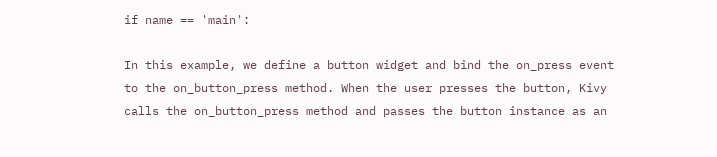if name == 'main':

In this example, we define a button widget and bind the on_press event to the on_button_press method. When the user presses the button, Kivy calls the on_button_press method and passes the button instance as an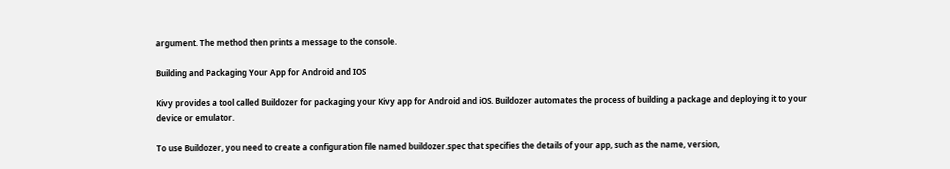argument. The method then prints a message to the console.

Building and Packaging Your App for Android and IOS

Kivy provides a tool called Buildozer for packaging your Kivy app for Android and iOS. Buildozer automates the process of building a package and deploying it to your device or emulator.

To use Buildozer, you need to create a configuration file named buildozer.spec that specifies the details of your app, such as the name, version,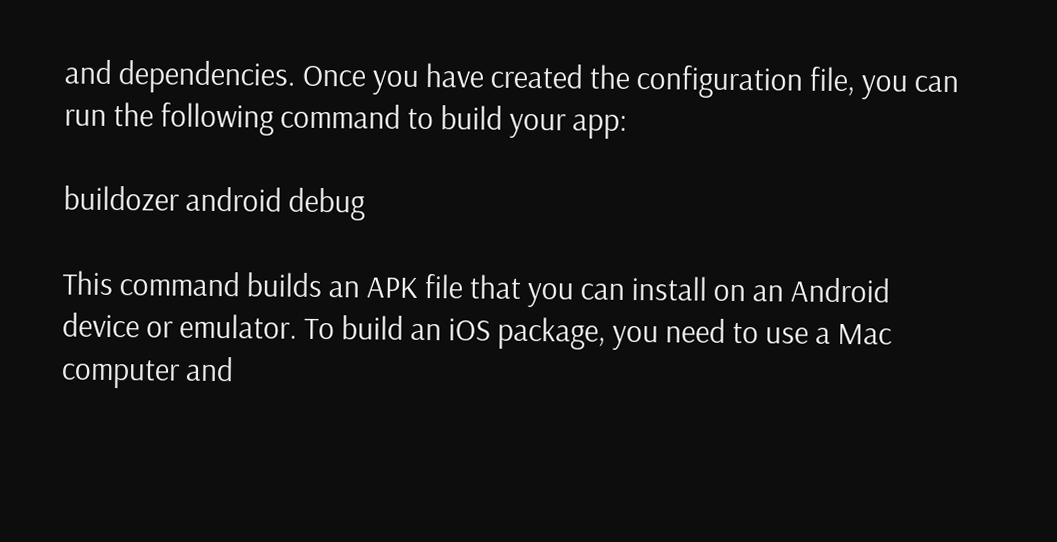and dependencies. Once you have created the configuration file, you can run the following command to build your app:

buildozer android debug

This command builds an APK file that you can install on an Android device or emulator. To build an iOS package, you need to use a Mac computer and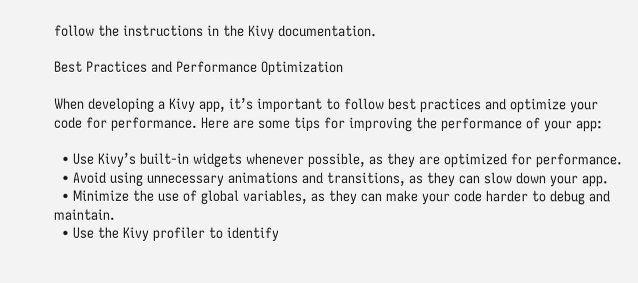follow the instructions in the Kivy documentation.

Best Practices and Performance Optimization

When developing a Kivy app, it’s important to follow best practices and optimize your code for performance. Here are some tips for improving the performance of your app:

  • Use Kivy’s built-in widgets whenever possible, as they are optimized for performance.
  • Avoid using unnecessary animations and transitions, as they can slow down your app.
  • Minimize the use of global variables, as they can make your code harder to debug and maintain.
  • Use the Kivy profiler to identify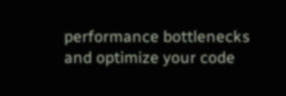performance bottlenecks and optimize your code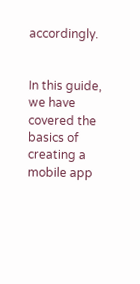accordingly.


In this guide, we have covered the basics of creating a mobile app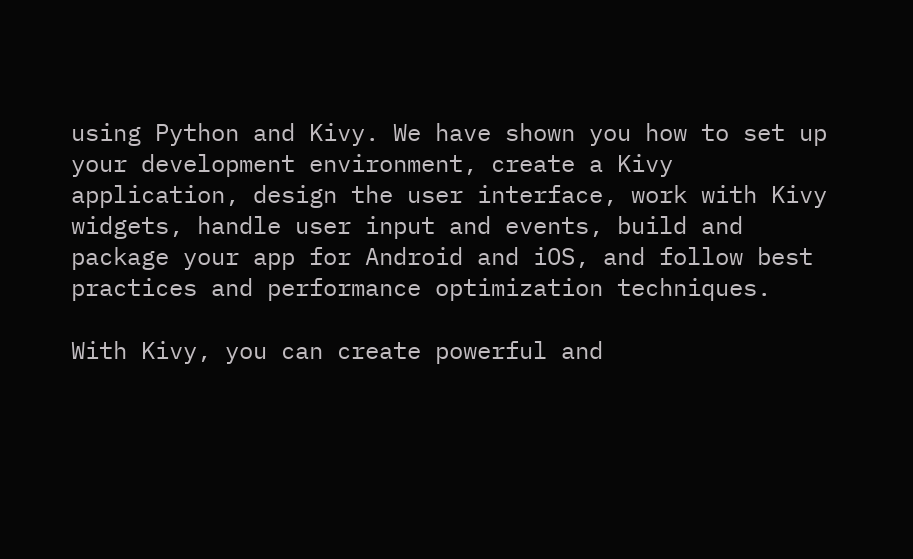using Python and Kivy. We have shown you how to set up your development environment, create a Kivy application, design the user interface, work with Kivy widgets, handle user input and events, build and package your app for Android and iOS, and follow best practices and performance optimization techniques.

With Kivy, you can create powerful and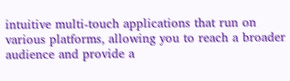intuitive multi-touch applications that run on various platforms, allowing you to reach a broader audience and provide a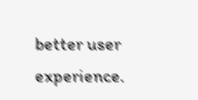better user experience.